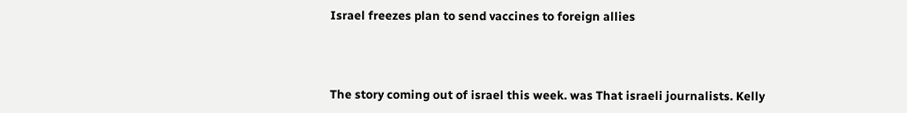Israel freezes plan to send vaccines to foreign allies



The story coming out of israel this week. was That israeli journalists. Kelly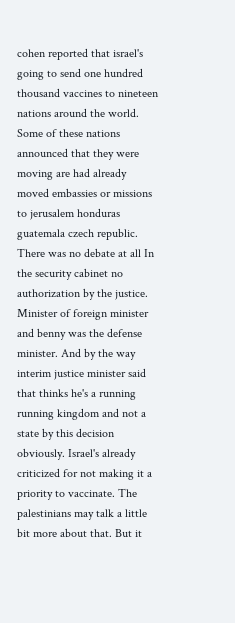cohen reported that israel's going to send one hundred thousand vaccines to nineteen nations around the world. Some of these nations announced that they were moving are had already moved embassies or missions to jerusalem honduras guatemala czech republic. There was no debate at all In the security cabinet no authorization by the justice. Minister of foreign minister and benny was the defense minister. And by the way interim justice minister said that thinks he's a running running kingdom and not a state by this decision obviously. Israel's already criticized for not making it a priority to vaccinate. The palestinians may talk a little bit more about that. But it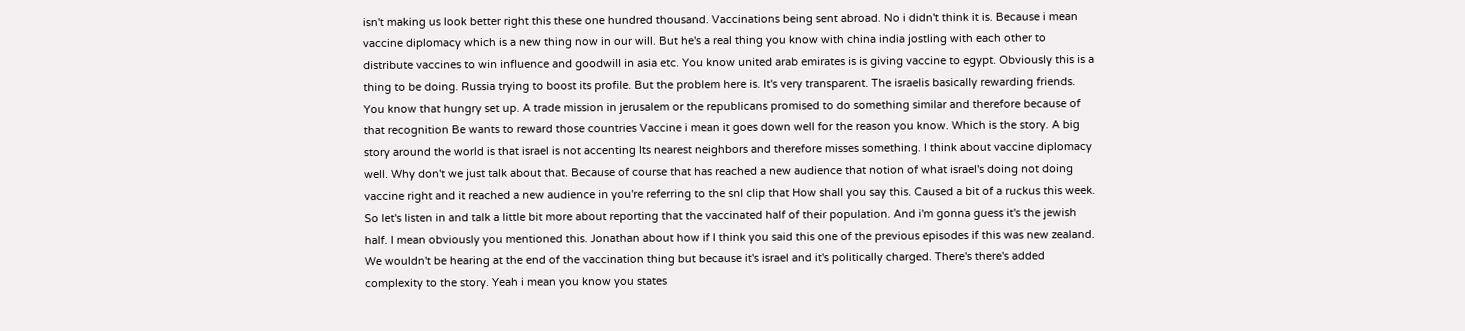isn't making us look better right this these one hundred thousand. Vaccinations being sent abroad. No i didn't think it is. Because i mean vaccine diplomacy which is a new thing now in our will. But he's a real thing you know with china india jostling with each other to distribute vaccines to win influence and goodwill in asia etc. You know united arab emirates is is giving vaccine to egypt. Obviously this is a thing to be doing. Russia trying to boost its profile. But the problem here is. It's very transparent. The israelis basically rewarding friends. You know that hungry set up. A trade mission in jerusalem or the republicans promised to do something similar and therefore because of that recognition Be wants to reward those countries Vaccine i mean it goes down well for the reason you know. Which is the story. A big story around the world is that israel is not accenting Its nearest neighbors and therefore misses something. I think about vaccine diplomacy well. Why don't we just talk about that. Because of course that has reached a new audience that notion of what israel's doing not doing vaccine right and it reached a new audience in you're referring to the snl clip that How shall you say this. Caused a bit of a ruckus this week. So let's listen in and talk a little bit more about reporting that the vaccinated half of their population. And i'm gonna guess it's the jewish half. I mean obviously you mentioned this. Jonathan about how if I think you said this one of the previous episodes if this was new zealand. We wouldn't be hearing at the end of the vaccination thing but because it's israel and it's politically charged. There's there's added complexity to the story. Yeah i mean you know you states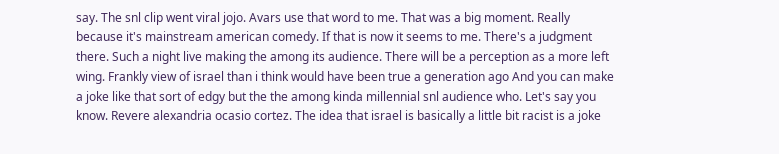say. The snl clip went viral jojo. Avars use that word to me. That was a big moment. Really because it's mainstream american comedy. If that is now it seems to me. There's a judgment there. Such a night live making the among its audience. There will be a perception as a more left wing. Frankly view of israel than i think would have been true a generation ago And you can make a joke like that sort of edgy but the the among kinda millennial snl audience who. Let's say you know. Revere alexandria ocasio cortez. The idea that israel is basically a little bit racist is a joke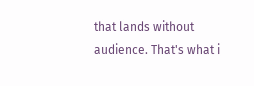that lands without audience. That's what i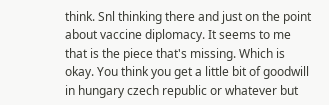think. Snl thinking there and just on the point about vaccine diplomacy. It seems to me that is the piece that's missing. Which is okay. You think you get a little bit of goodwill in hungary czech republic or whatever but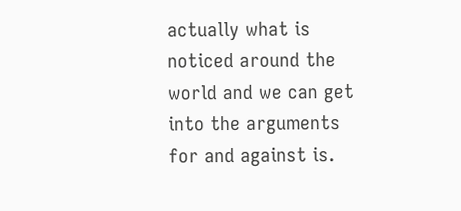actually what is noticed around the world and we can get into the arguments for and against is.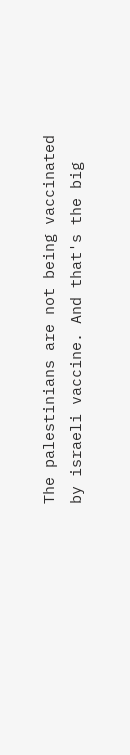The palestinians are not being vaccinated by israeli vaccine. And that's the big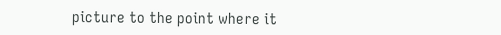picture to the point where it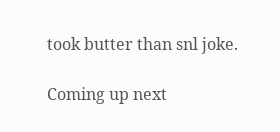took butter than snl joke.

Coming up next